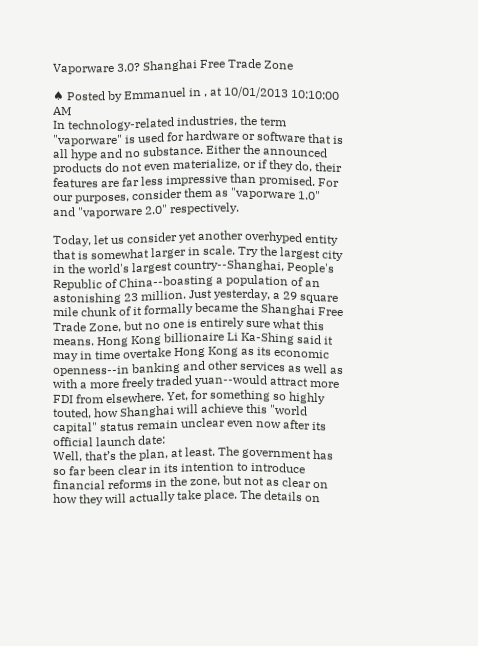Vaporware 3.0? Shanghai Free Trade Zone

♠ Posted by Emmanuel in , at 10/01/2013 10:10:00 AM
In technology-related industries, the term "vaporware" is used for hardware or software that is all hype and no substance. Either the announced products do not even materialize, or if they do, their features are far less impressive than promised. For our purposes, consider them as "vaporware 1.0" and "vaporware 2.0" respectively.

Today, let us consider yet another overhyped entity that is somewhat larger in scale. Try the largest city in the world's largest country--Shanghai, People's Republic of China--boasting a population of an astonishing 23 million. Just yesterday, a 29 square mile chunk of it formally became the Shanghai Free Trade Zone, but no one is entirely sure what this means. Hong Kong billionaire Li Ka-Shing said it may in time overtake Hong Kong as its economic openness--in banking and other services as well as with a more freely traded yuan--would attract more FDI from elsewhere. Yet, for something so highly touted, how Shanghai will achieve this "world capital" status remain unclear even now after its official launch date:
Well, that’s the plan, at least. The government has so far been clear in its intention to introduce financial reforms in the zone, but not as clear on how they will actually take place. The details on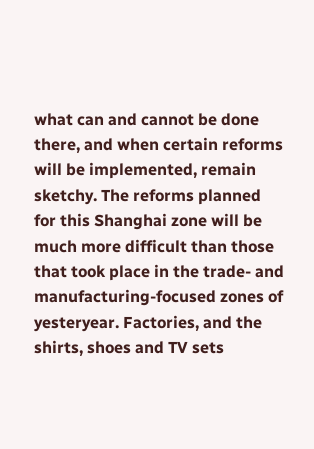what can and cannot be done there, and when certain reforms will be implemented, remain sketchy. The reforms planned for this Shanghai zone will be much more difficult than those that took place in the trade- and manufacturing-focused zones of yesteryear. Factories, and the shirts, shoes and TV sets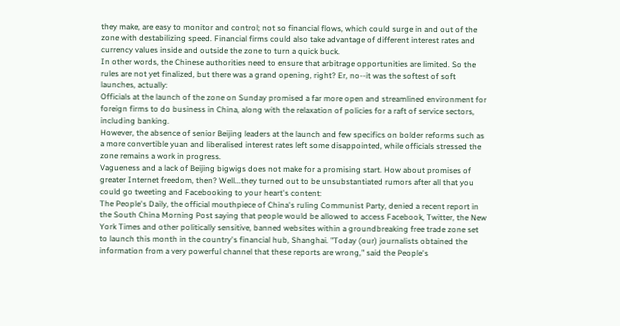they make, are easy to monitor and control; not so financial flows, which could surge in and out of the zone with destabilizing speed. Financial firms could also take advantage of different interest rates and currency values inside and outside the zone to turn a quick buck.
In other words, the Chinese authorities need to ensure that arbitrage opportunities are limited. So the rules are not yet finalized, but there was a grand opening, right? Er, no--it was the softest of soft launches, actually:
Officials at the launch of the zone on Sunday promised a far more open and streamlined environment for foreign firms to do business in China, along with the relaxation of policies for a raft of service sectors, including banking.
However, the absence of senior Beijing leaders at the launch and few specifics on bolder reforms such as a more convertible yuan and liberalised interest rates left some disappointed, while officials stressed the zone remains a work in progress.
Vagueness and a lack of Beijing bigwigs does not make for a promising start. How about promises of greater Internet freedom, then? Well...they turned out to be unsubstantiated rumors after all that you could go tweeting and Facebooking to your heart's content:
The People's Daily, the official mouthpiece of China's ruling Communist Party, denied a recent report in the South China Morning Post saying that people would be allowed to access Facebook, Twitter, the New York Times and other politically sensitive, banned websites within a groundbreaking free trade zone set to launch this month in the country's financial hub, Shanghai. "Today (our) journalists obtained the information from a very powerful channel that these reports are wrong," said the People's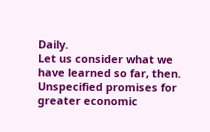Daily.
Let us consider what we have learned so far, then. Unspecified promises for greater economic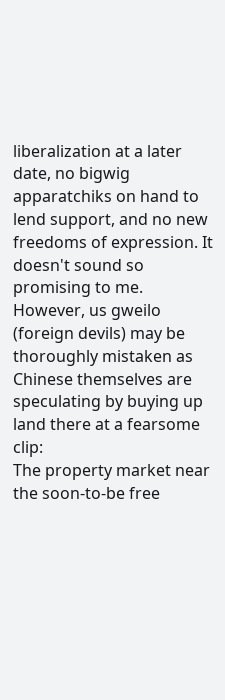liberalization at a later date, no bigwig apparatchiks on hand to lend support, and no new freedoms of expression. It doesn't sound so promising to me. However, us gweilo (foreign devils) may be thoroughly mistaken as Chinese themselves are speculating by buying up land there at a fearsome clip:
The property market near the soon-to-be free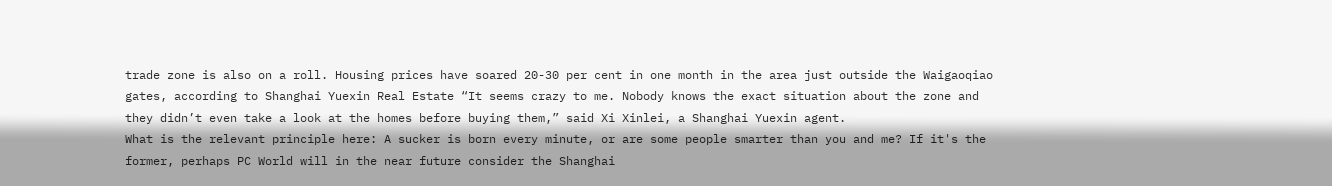trade zone is also on a roll. Housing prices have soared 20-30 per cent in one month in the area just outside the Waigaoqiao gates, according to Shanghai Yuexin Real Estate “It seems crazy to me. Nobody knows the exact situation about the zone and they didn’t even take a look at the homes before buying them,” said Xi Xinlei, a Shanghai Yuexin agent.
What is the relevant principle here: A sucker is born every minute, or are some people smarter than you and me? If it's the former, perhaps PC World will in the near future consider the Shanghai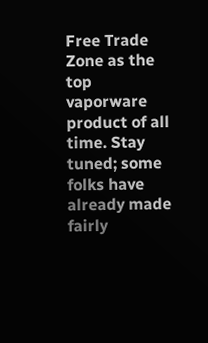Free Trade Zone as the top vaporware product of all time. Stay tuned; some folks have already made fairly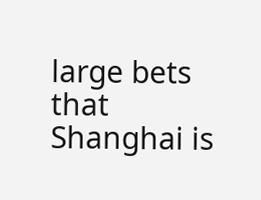large bets that Shanghai is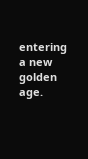entering a new golden age.